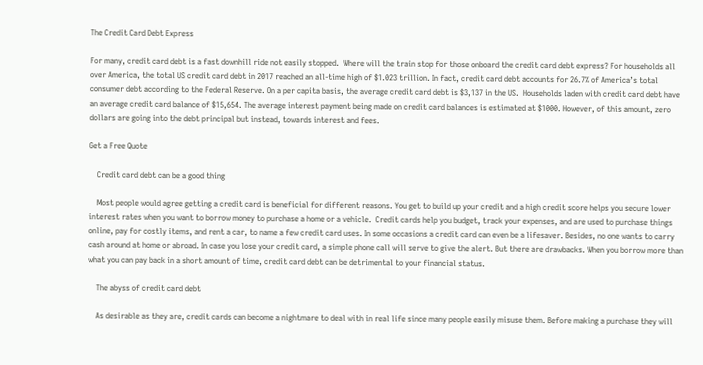The Credit Card Debt Express

For many, credit card debt is a fast downhill ride not easily stopped.  Where will the train stop for those onboard the credit card debt express? For households all over America, the total US credit card debt in 2017 reached an all-time high of $1.023 trillion. In fact, credit card debt accounts for 26.7% of America’s total consumer debt according to the Federal Reserve. On a per capita basis, the average credit card debt is $3,137 in the US.  Households laden with credit card debt have an average credit card balance of $15,654. The average interest payment being made on credit card balances is estimated at $1000. However, of this amount, zero dollars are going into the debt principal but instead, towards interest and fees.

Get a Free Quote

    Credit card debt can be a good thing

    Most people would agree getting a credit card is beneficial for different reasons. You get to build up your credit and a high credit score helps you secure lower interest rates when you want to borrow money to purchase a home or a vehicle.  Credit cards help you budget, track your expenses, and are used to purchase things online, pay for costly items, and rent a car, to name a few credit card uses. In some occasions a credit card can even be a lifesaver. Besides, no one wants to carry cash around at home or abroad. In case you lose your credit card, a simple phone call will serve to give the alert. But there are drawbacks. When you borrow more than what you can pay back in a short amount of time, credit card debt can be detrimental to your financial status.

    The abyss of credit card debt

    As desirable as they are, credit cards can become a nightmare to deal with in real life since many people easily misuse them. Before making a purchase they will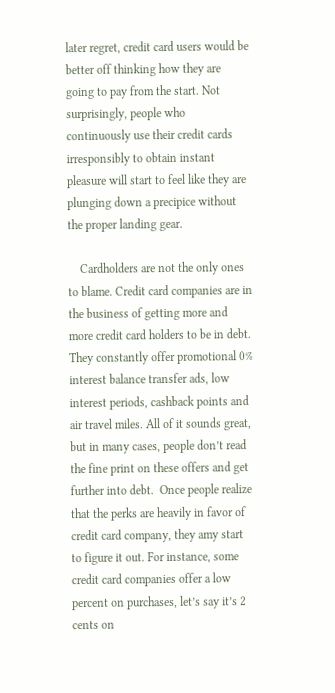later regret, credit card users would be better off thinking how they are going to pay from the start. Not surprisingly, people who continuously use their credit cards irresponsibly to obtain instant pleasure will start to feel like they are plunging down a precipice without the proper landing gear.

    Cardholders are not the only ones to blame. Credit card companies are in the business of getting more and more credit card holders to be in debt.  They constantly offer promotional 0% interest balance transfer ads, low interest periods, cashback points and air travel miles. All of it sounds great, but in many cases, people don’t read the fine print on these offers and get further into debt.  Once people realize that the perks are heavily in favor of credit card company, they amy start to figure it out. For instance, some credit card companies offer a low percent on purchases, let’s say it’s 2 cents on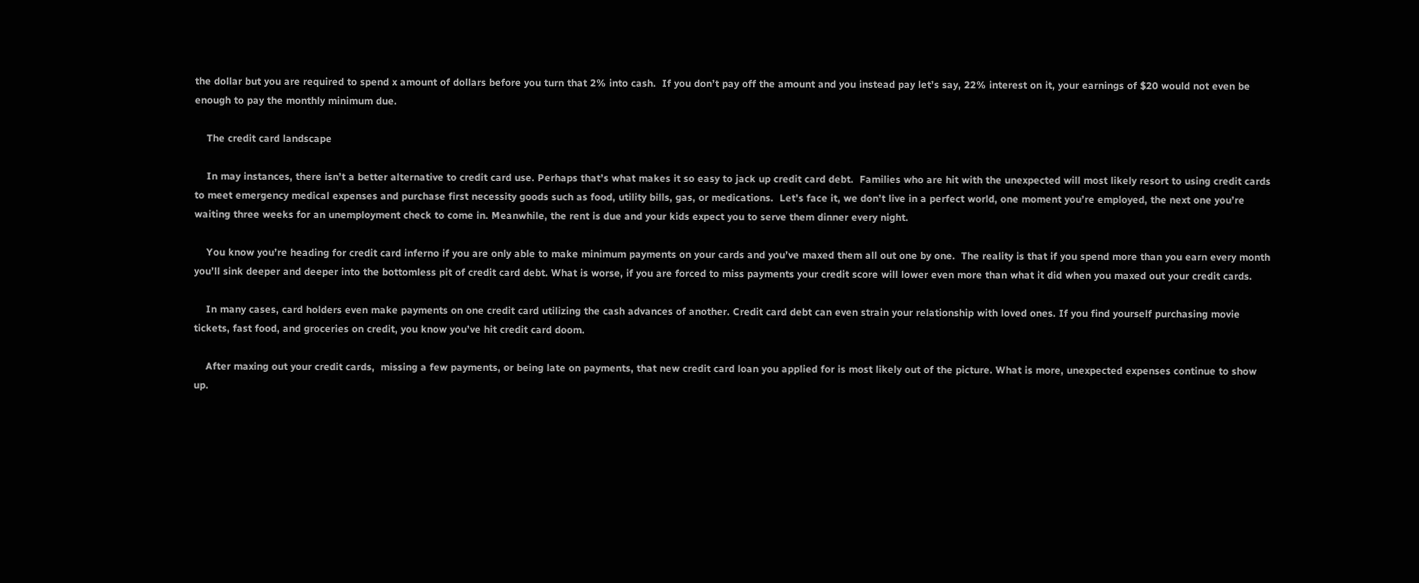the dollar but you are required to spend x amount of dollars before you turn that 2% into cash.  If you don’t pay off the amount and you instead pay let’s say, 22% interest on it, your earnings of $20 would not even be enough to pay the monthly minimum due.

    The credit card landscape

    In may instances, there isn’t a better alternative to credit card use. Perhaps that’s what makes it so easy to jack up credit card debt.  Families who are hit with the unexpected will most likely resort to using credit cards to meet emergency medical expenses and purchase first necessity goods such as food, utility bills, gas, or medications.  Let’s face it, we don’t live in a perfect world, one moment you’re employed, the next one you’re waiting three weeks for an unemployment check to come in. Meanwhile, the rent is due and your kids expect you to serve them dinner every night.

    You know you’re heading for credit card inferno if you are only able to make minimum payments on your cards and you’ve maxed them all out one by one.  The reality is that if you spend more than you earn every month you’ll sink deeper and deeper into the bottomless pit of credit card debt. What is worse, if you are forced to miss payments your credit score will lower even more than what it did when you maxed out your credit cards.

    In many cases, card holders even make payments on one credit card utilizing the cash advances of another. Credit card debt can even strain your relationship with loved ones. If you find yourself purchasing movie tickets, fast food, and groceries on credit, you know you’ve hit credit card doom.

    After maxing out your credit cards,  missing a few payments, or being late on payments, that new credit card loan you applied for is most likely out of the picture. What is more, unexpected expenses continue to show up.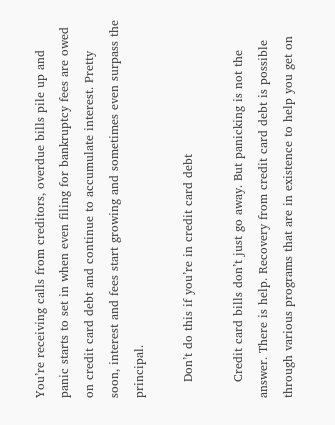You’re receiving calls from creditors, overdue bills pile up and panic starts to set in when even filing for bankruptcy fees are owed on credit card debt and continue to accumulate interest. Pretty soon, interest and fees start growing and sometimes even surpass the principal.

    Don’t do this if you’re in credit card debt

    Credit card bills don’t just go away. But panicking is not the answer. There is help. Recovery from credit card debt is possible through various programs that are in existence to help you get on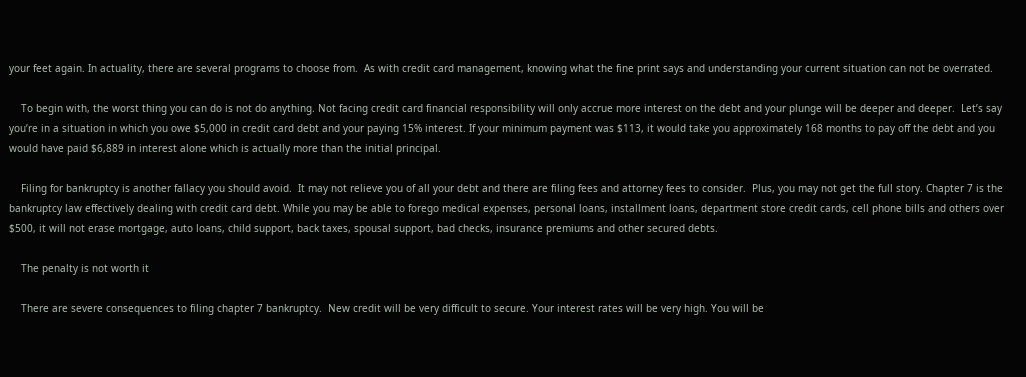your feet again. In actuality, there are several programs to choose from.  As with credit card management, knowing what the fine print says and understanding your current situation can not be overrated.

    To begin with, the worst thing you can do is not do anything. Not facing credit card financial responsibility will only accrue more interest on the debt and your plunge will be deeper and deeper.  Let’s say you’re in a situation in which you owe $5,000 in credit card debt and your paying 15% interest. If your minimum payment was $113, it would take you approximately 168 months to pay off the debt and you would have paid $6,889 in interest alone which is actually more than the initial principal.

    Filing for bankruptcy is another fallacy you should avoid.  It may not relieve you of all your debt and there are filing fees and attorney fees to consider.  Plus, you may not get the full story. Chapter 7 is the bankruptcy law effectively dealing with credit card debt. While you may be able to forego medical expenses, personal loans, installment loans, department store credit cards, cell phone bills and others over $500, it will not erase mortgage, auto loans, child support, back taxes, spousal support, bad checks, insurance premiums and other secured debts.

    The penalty is not worth it

    There are severe consequences to filing chapter 7 bankruptcy.  New credit will be very difficult to secure. Your interest rates will be very high. You will be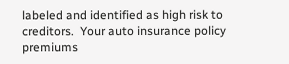labeled and identified as high risk to creditors.  Your auto insurance policy premiums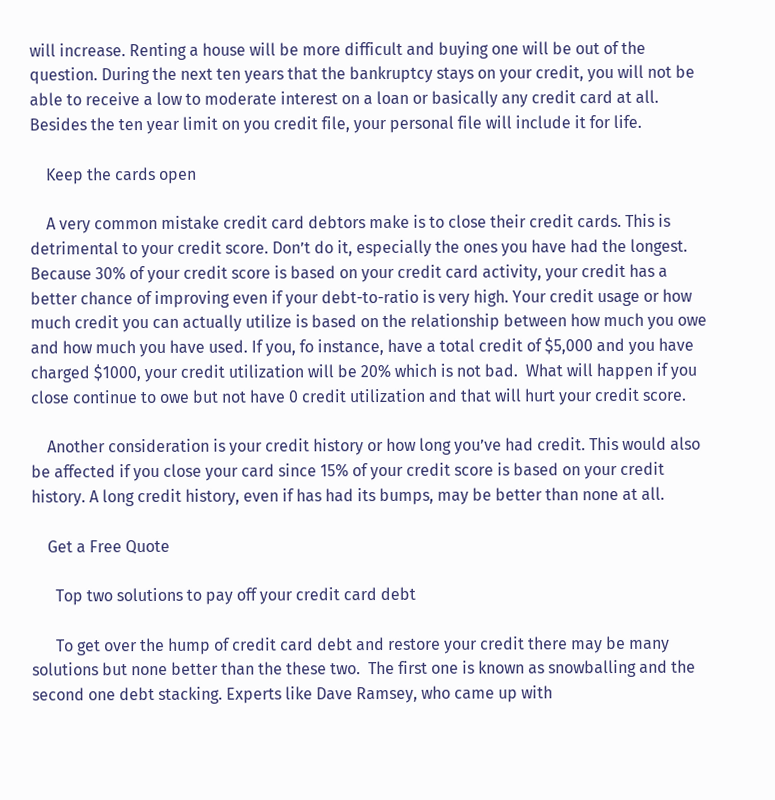will increase. Renting a house will be more difficult and buying one will be out of the question. During the next ten years that the bankruptcy stays on your credit, you will not be able to receive a low to moderate interest on a loan or basically any credit card at all. Besides the ten year limit on you credit file, your personal file will include it for life.

    Keep the cards open

    A very common mistake credit card debtors make is to close their credit cards. This is detrimental to your credit score. Don’t do it, especially the ones you have had the longest.  Because 30% of your credit score is based on your credit card activity, your credit has a better chance of improving even if your debt-to-ratio is very high. Your credit usage or how much credit you can actually utilize is based on the relationship between how much you owe and how much you have used. If you, fo instance, have a total credit of $5,000 and you have charged $1000, your credit utilization will be 20% which is not bad.  What will happen if you close continue to owe but not have 0 credit utilization and that will hurt your credit score.

    Another consideration is your credit history or how long you’ve had credit. This would also be affected if you close your card since 15% of your credit score is based on your credit history. A long credit history, even if has had its bumps, may be better than none at all.

    Get a Free Quote

      Top two solutions to pay off your credit card debt

      To get over the hump of credit card debt and restore your credit there may be many solutions but none better than the these two.  The first one is known as snowballing and the second one debt stacking. Experts like Dave Ramsey, who came up with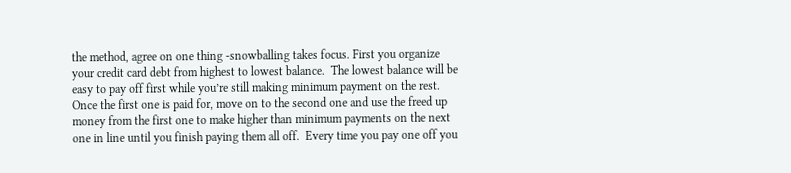the method, agree on one thing -snowballing takes focus. First you organize your credit card debt from highest to lowest balance.  The lowest balance will be easy to pay off first while you’re still making minimum payment on the rest. Once the first one is paid for, move on to the second one and use the freed up money from the first one to make higher than minimum payments on the next one in line until you finish paying them all off.  Every time you pay one off you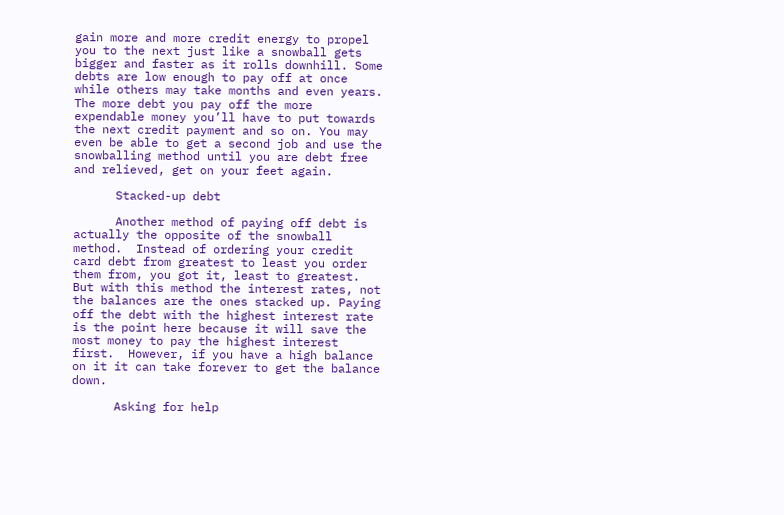gain more and more credit energy to propel you to the next just like a snowball gets bigger and faster as it rolls downhill. Some debts are low enough to pay off at once while others may take months and even years. The more debt you pay off the more expendable money you’ll have to put towards the next credit payment and so on. You may even be able to get a second job and use the snowballing method until you are debt free and relieved, get on your feet again.

      Stacked-up debt

      Another method of paying off debt is actually the opposite of the snowball method.  Instead of ordering your credit card debt from greatest to least you order them from, you got it, least to greatest.  But with this method the interest rates, not the balances are the ones stacked up. Paying off the debt with the highest interest rate is the point here because it will save the most money to pay the highest interest first.  However, if you have a high balance on it it can take forever to get the balance down.

      Asking for help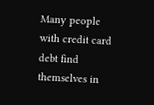Many people with credit card debt find themselves in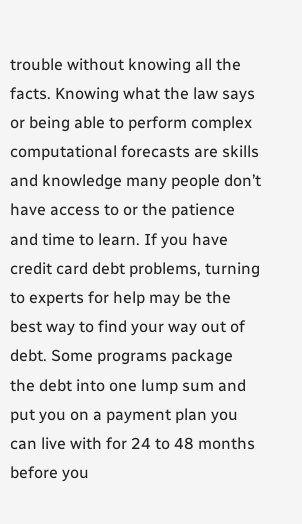trouble without knowing all the facts. Knowing what the law says or being able to perform complex computational forecasts are skills and knowledge many people don’t have access to or the patience and time to learn. If you have credit card debt problems, turning to experts for help may be the best way to find your way out of debt. Some programs package the debt into one lump sum and put you on a payment plan you can live with for 24 to 48 months before you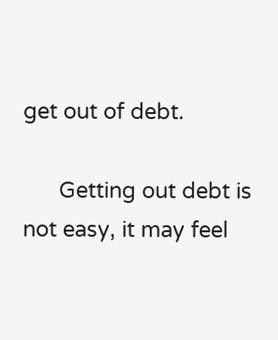get out of debt.

      Getting out debt is not easy, it may feel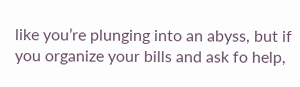like you’re plunging into an abyss, but if you organize your bills and ask fo help,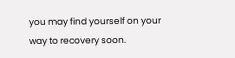you may find yourself on your way to recovery soon.